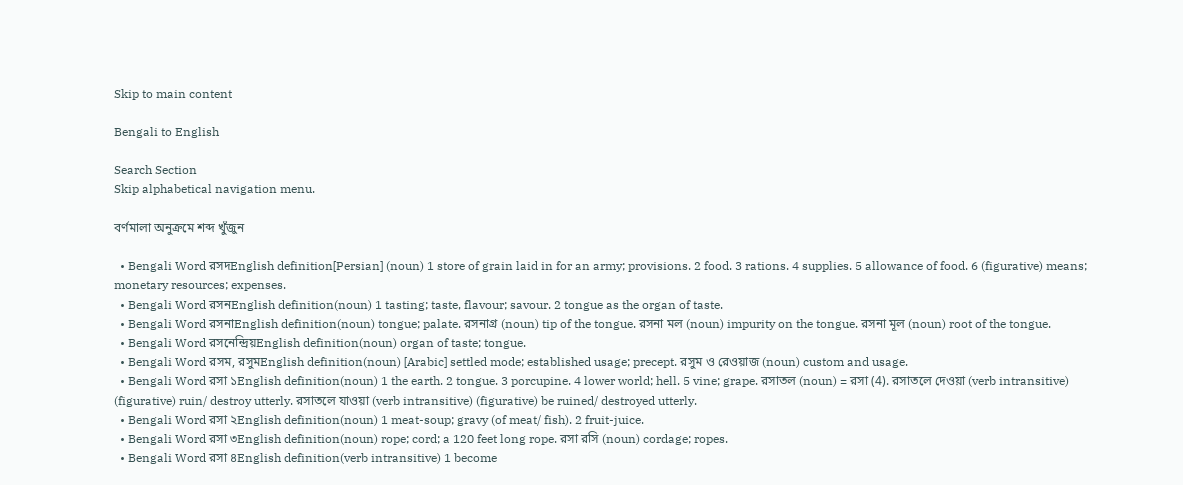Skip to main content

Bengali to English

Search Section
Skip alphabetical navigation menu.

বর্ণমালা অনুক্রমে শব্দ খুঁজুন

  • Bengali Word রসদEnglish definition[Persian] (noun) 1 store of grain laid in for an army; provisions. 2 food. 3 rations. 4 supplies. 5 allowance of food. 6 (figurative) means; monetary resources; expenses.
  • Bengali Word রসনEnglish definition(noun) 1 tasting; taste, flavour; savour. 2 tongue as the organ of taste.
  • Bengali Word রসনাEnglish definition(noun) tongue; palate. রসনাগ্র (noun) tip of the tongue. রসনা মল (noun) impurity on the tongue. রসনা মূল (noun) root of the tongue.
  • Bengali Word রসনেন্দ্রিয়English definition(noun) organ of taste; tongue.
  • Bengali Word রসম, রসুমEnglish definition(noun) [Arabic] settled mode; established usage; precept. রসুম ও রেওয়াজ (noun) custom and usage.
  • Bengali Word রসা ১English definition(noun) 1 the earth. 2 tongue. 3 porcupine. 4 lower world; hell. 5 vine; grape. রসাতল (noun) = রসা (4). রসাতলে দেওয়া (verb intransitive) (figurative) ruin/ destroy utterly. রসাতলে যাওয়া (verb intransitive) (figurative) be ruined/ destroyed utterly.
  • Bengali Word রসা ২English definition(noun) 1 meat-soup; gravy (of meat/ fish). 2 fruit-juice.
  • Bengali Word রসা ৩English definition(noun) rope; cord; a 120 feet long rope. রসা রসি (noun) cordage; ropes.
  • Bengali Word রসা ৪English definition(verb intransitive) 1 become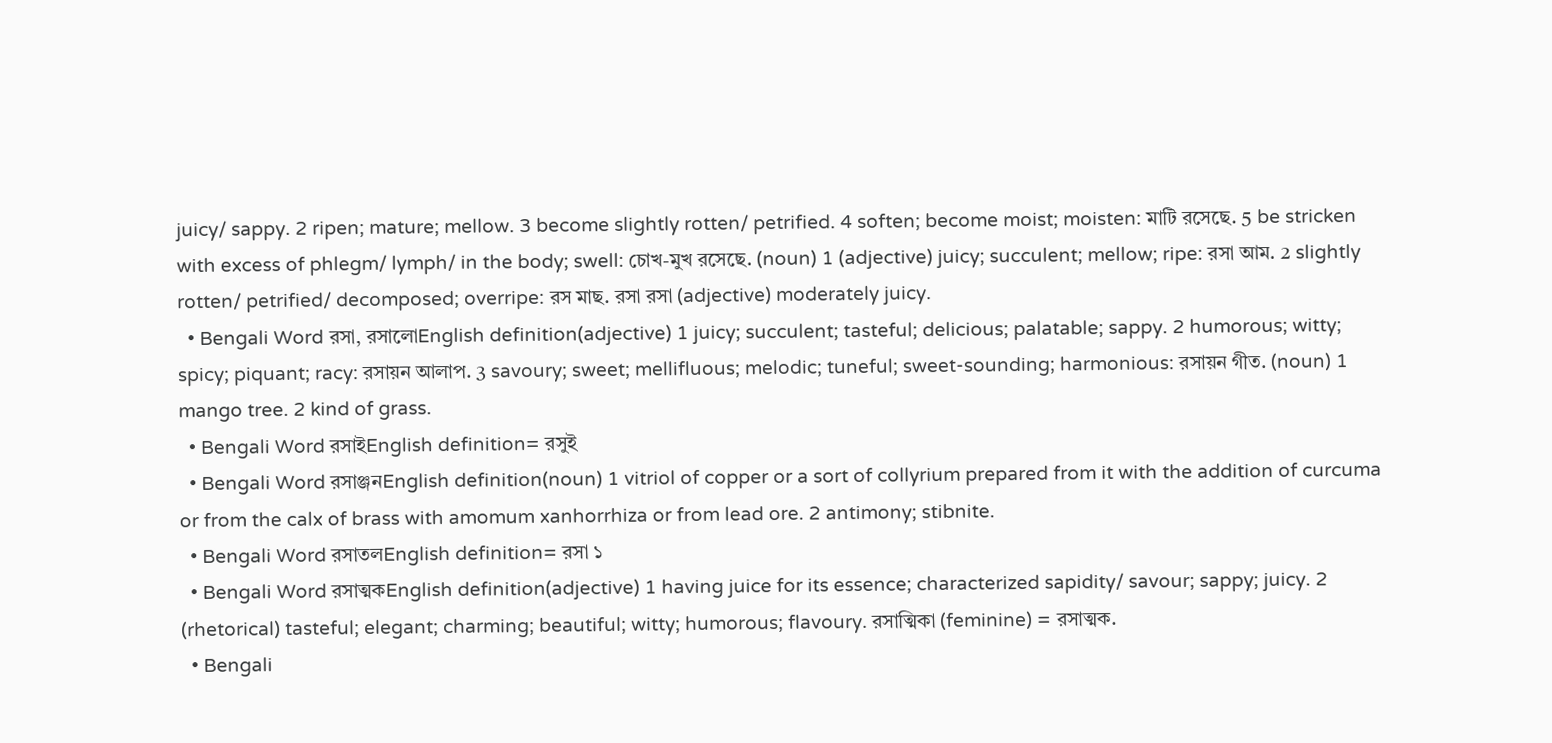juicy/ sappy. 2 ripen; mature; mellow. 3 become slightly rotten/ petrified. 4 soften; become moist; moisten: মাটি রসেছে. 5 be stricken with excess of phlegm/ lymph/ in the body; swell: চোখ-মুখ রসেছে. (noun) 1 (adjective) juicy; succulent; mellow; ripe: রসা আম. 2 slightly rotten/ petrified/ decomposed; overripe: রস মাছ. রসা রসা (adjective) moderately juicy.
  • Bengali Word রসা, রসালোEnglish definition(adjective) 1 juicy; succulent; tasteful; delicious; palatable; sappy. 2 humorous; witty; spicy; piquant; racy: রসায়ন আলাপ. 3 savoury; sweet; mellifluous; melodic; tuneful; sweet-sounding; harmonious: রসায়ন গীত. (noun) 1 mango tree. 2 kind of grass.
  • Bengali Word রসাইEnglish definition= রসুই
  • Bengali Word রসাঞ্জনEnglish definition(noun) 1 vitriol of copper or a sort of collyrium prepared from it with the addition of curcuma or from the calx of brass with amomum xanhorrhiza or from lead ore. 2 antimony; stibnite.
  • Bengali Word রসাতলEnglish definition= রসা ১
  • Bengali Word রসাত্মকEnglish definition(adjective) 1 having juice for its essence; characterized sapidity/ savour; sappy; juicy. 2 (rhetorical) tasteful; elegant; charming; beautiful; witty; humorous; flavoury. রসাত্মিকা (feminine) = রসাত্মক.
  • Bengali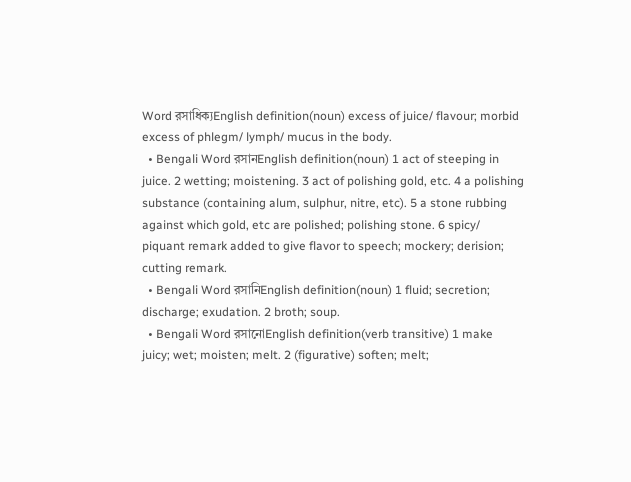Word রসাধিক্যEnglish definition(noun) excess of juice/ flavour; morbid excess of phlegm/ lymph/ mucus in the body.
  • Bengali Word রসানEnglish definition(noun) 1 act of steeping in juice. 2 wetting; moistening. 3 act of polishing gold, etc. 4 a polishing substance (containing alum, sulphur, nitre, etc). 5 a stone rubbing against which gold, etc are polished; polishing stone. 6 spicy/ piquant remark added to give flavor to speech; mockery; derision; cutting remark.
  • Bengali Word রসানিEnglish definition(noun) 1 fluid; secretion; discharge; exudation. 2 broth; soup.
  • Bengali Word রসানোEnglish definition(verb transitive) 1 make juicy; wet; moisten; melt. 2 (figurative) soften; melt;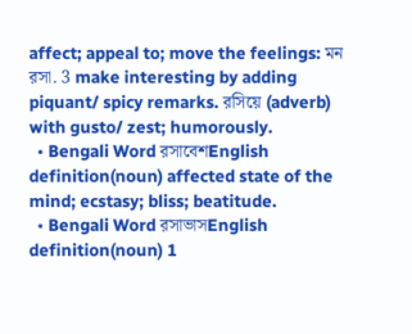affect; appeal to; move the feelings: মন রসা. 3 make interesting by adding piquant/ spicy remarks. রসিয়ে (adverb) with gusto/ zest; humorously.
  • Bengali Word রসাবেশEnglish definition(noun) affected state of the mind; ecstasy; bliss; beatitude.
  • Bengali Word রসাভাসEnglish definition(noun) 1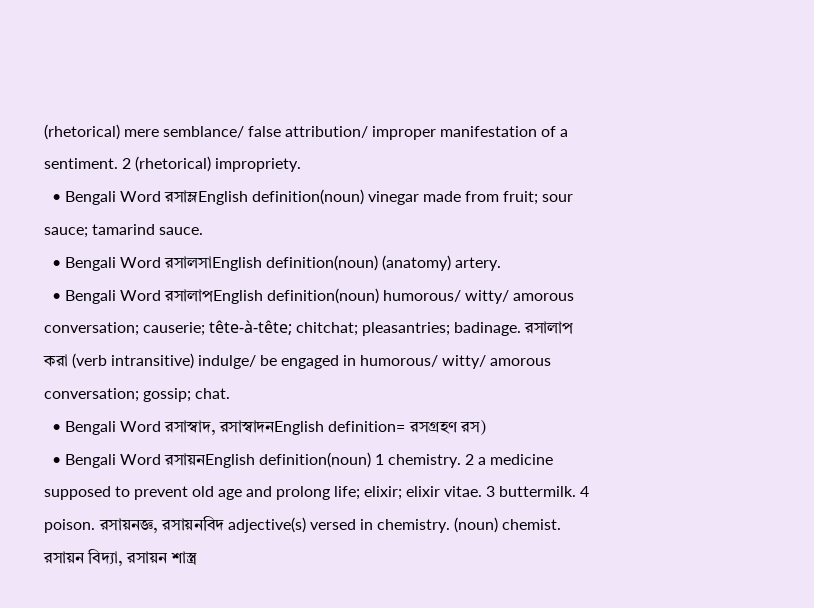(rhetorical) mere semblance/ false attribution/ improper manifestation of a sentiment. 2 (rhetorical) impropriety.
  • Bengali Word রসাম্লEnglish definition(noun) vinegar made from fruit; sour sauce; tamarind sauce.
  • Bengali Word রসালসাEnglish definition(noun) (anatomy) artery.
  • Bengali Word রসালাপEnglish definition(noun) humorous/ witty/ amorous conversation; causerie; tête-à-tête; chitchat; pleasantries; badinage. রসালাপ করা (verb intransitive) indulge/ be engaged in humorous/ witty/ amorous conversation; gossip; chat.
  • Bengali Word রসাস্বাদ, রসাস্বাদনEnglish definition= রসগ্রহণ রস)
  • Bengali Word রসায়নEnglish definition(noun) 1 chemistry. 2 a medicine supposed to prevent old age and prolong life; elixir; elixir vitae. 3 buttermilk. 4 poison. রসায়নজ্ঞ, রসায়নবিদ adjective(s) versed in chemistry. (noun) chemist. রসায়ন বিদ্যা, রসায়ন শাস্ত্র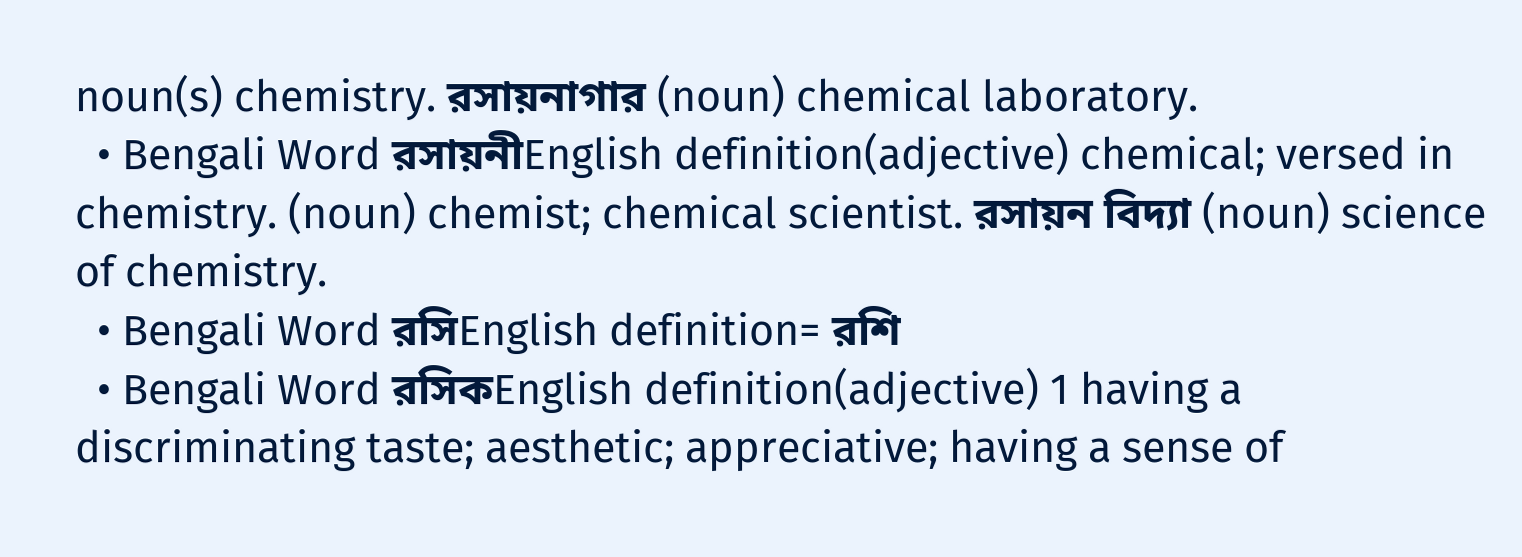noun(s) chemistry. রসায়নাগার (noun) chemical laboratory.
  • Bengali Word রসায়নীEnglish definition(adjective) chemical; versed in chemistry. (noun) chemist; chemical scientist. রসায়ন বিদ্যা (noun) science of chemistry.
  • Bengali Word রসিEnglish definition= রশি
  • Bengali Word রসিকEnglish definition(adjective) 1 having a discriminating taste; aesthetic; appreciative; having a sense of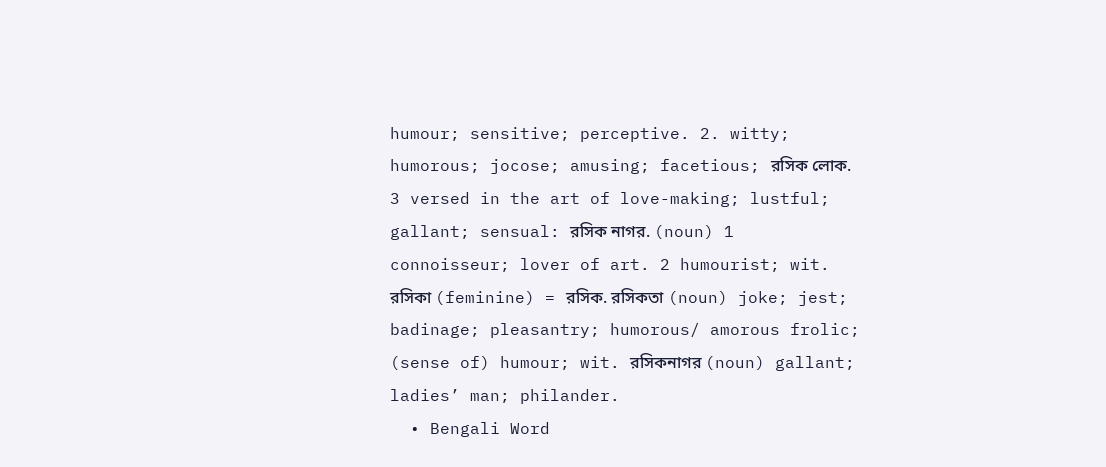humour; sensitive; perceptive. 2. witty; humorous; jocose; amusing; facetious; রসিক লোক. 3 versed in the art of love-making; lustful; gallant; sensual: রসিক নাগর. (noun) 1 connoisseur; lover of art. 2 humourist; wit. রসিকা (feminine) = রসিক. রসিকতা (noun) joke; jest; badinage; pleasantry; humorous/ amorous frolic; (sense of) humour; wit. রসিকনাগর (noun) gallant; ladies’ man; philander.
  • Bengali Word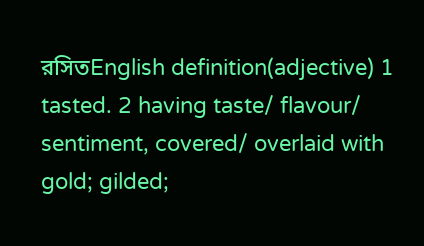রসিতEnglish definition(adjective) 1 tasted. 2 having taste/ flavour/ sentiment, covered/ overlaid with gold; gilded;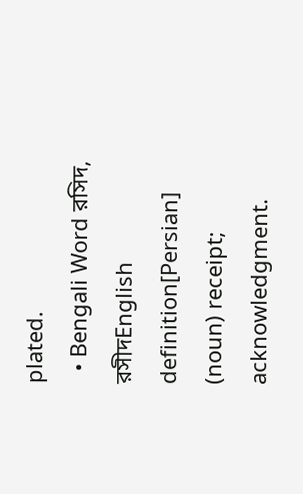plated.
  • Bengali Word রসিদ, রসীদEnglish definition[Persian] (noun) receipt; acknowledgment.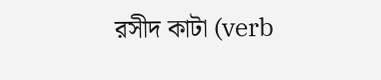রসীদ কাটা (verb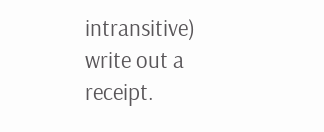intransitive) write out a receipt.